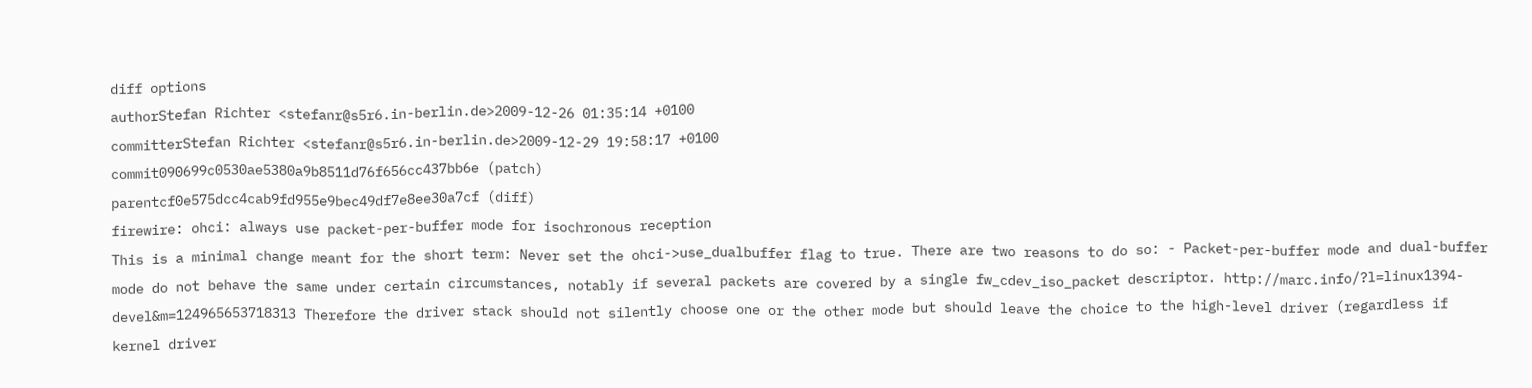diff options
authorStefan Richter <stefanr@s5r6.in-berlin.de>2009-12-26 01:35:14 +0100
committerStefan Richter <stefanr@s5r6.in-berlin.de>2009-12-29 19:58:17 +0100
commit090699c0530ae5380a9b8511d76f656cc437bb6e (patch)
parentcf0e575dcc4cab9fd955e9bec49df7e8ee30a7cf (diff)
firewire: ohci: always use packet-per-buffer mode for isochronous reception
This is a minimal change meant for the short term: Never set the ohci->use_dualbuffer flag to true. There are two reasons to do so: - Packet-per-buffer mode and dual-buffer mode do not behave the same under certain circumstances, notably if several packets are covered by a single fw_cdev_iso_packet descriptor. http://marc.info/?l=linux1394-devel&m=124965653718313 Therefore the driver stack should not silently choose one or the other mode but should leave the choice to the high-level driver (regardless if kernel driver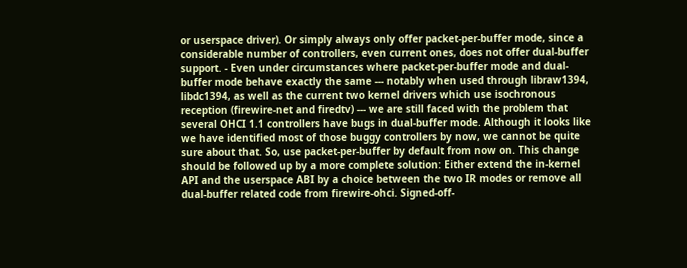or userspace driver). Or simply always only offer packet-per-buffer mode, since a considerable number of controllers, even current ones, does not offer dual-buffer support. - Even under circumstances where packet-per-buffer mode and dual-buffer mode behave exactly the same --- notably when used through libraw1394, libdc1394, as well as the current two kernel drivers which use isochronous reception (firewire-net and firedtv) --- we are still faced with the problem that several OHCI 1.1 controllers have bugs in dual-buffer mode. Although it looks like we have identified most of those buggy controllers by now, we cannot be quite sure about that. So, use packet-per-buffer by default from now on. This change should be followed up by a more complete solution: Either extend the in-kernel API and the userspace ABI by a choice between the two IR modes or remove all dual-buffer related code from firewire-ohci. Signed-off-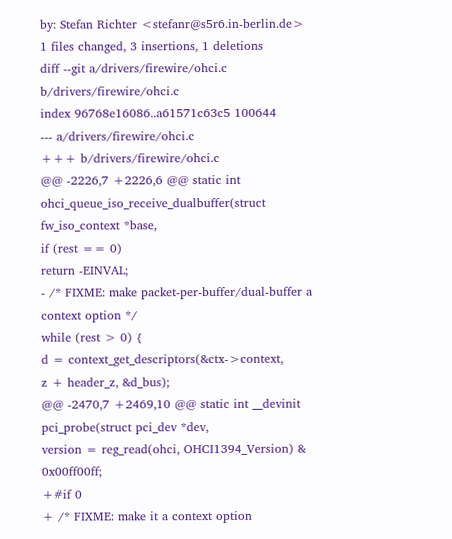by: Stefan Richter <stefanr@s5r6.in-berlin.de>
1 files changed, 3 insertions, 1 deletions
diff --git a/drivers/firewire/ohci.c b/drivers/firewire/ohci.c
index 96768e16086..a61571c63c5 100644
--- a/drivers/firewire/ohci.c
+++ b/drivers/firewire/ohci.c
@@ -2226,7 +2226,6 @@ static int ohci_queue_iso_receive_dualbuffer(struct fw_iso_context *base,
if (rest == 0)
return -EINVAL;
- /* FIXME: make packet-per-buffer/dual-buffer a context option */
while (rest > 0) {
d = context_get_descriptors(&ctx->context,
z + header_z, &d_bus);
@@ -2470,7 +2469,10 @@ static int __devinit pci_probe(struct pci_dev *dev,
version = reg_read(ohci, OHCI1394_Version) & 0x00ff00ff;
+#if 0
+ /* FIXME: make it a context option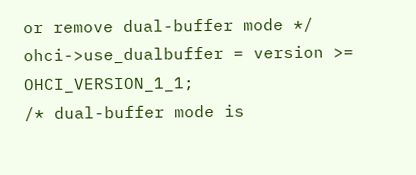or remove dual-buffer mode */
ohci->use_dualbuffer = version >= OHCI_VERSION_1_1;
/* dual-buffer mode is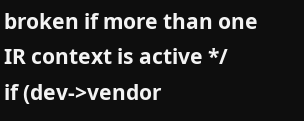broken if more than one IR context is active */
if (dev->vendor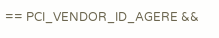== PCI_VENDOR_ID_AGERE &&